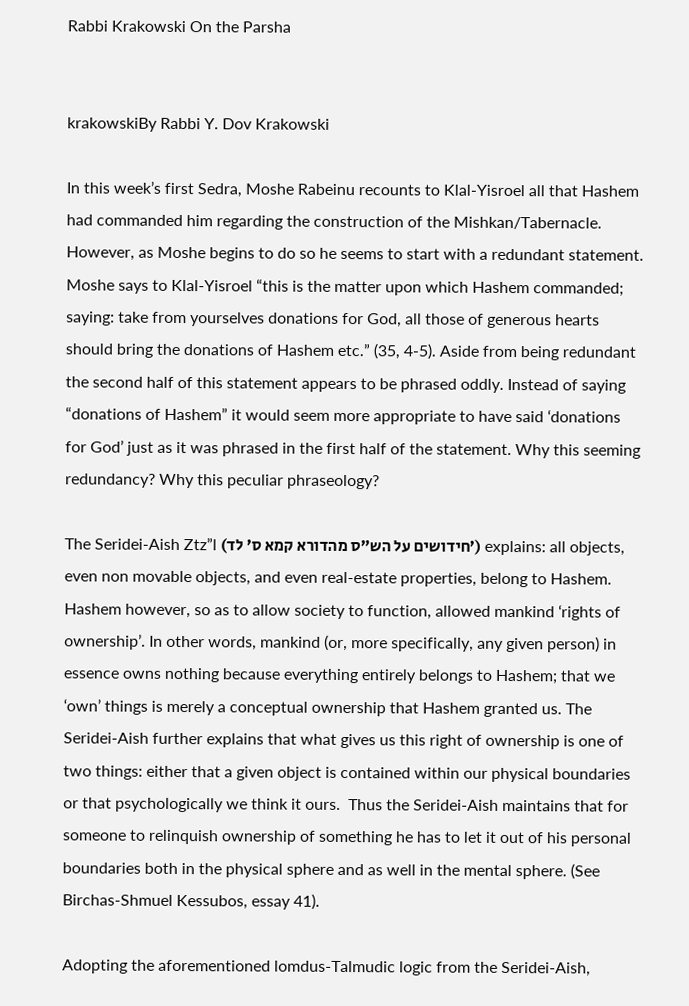Rabbi Krakowski On the Parsha


krakowskiBy Rabbi Y. Dov Krakowski

In this week’s first Sedra, Moshe Rabeinu recounts to Klal-Yisroel all that Hashem had commanded him regarding the construction of the Mishkan/Tabernacle. However, as Moshe begins to do so he seems to start with a redundant statement. Moshe says to Klal-Yisroel “this is the matter upon which Hashem commanded; saying: take from yourselves donations for God, all those of generous hearts should bring the donations of Hashem etc.” (35, 4-5). Aside from being redundant the second half of this statement appears to be phrased oddly. Instead of saying “donations of Hashem” it would seem more appropriate to have said ‘donations for God’ just as it was phrased in the first half of the statement. Why this seeming redundancy? Why this peculiar phraseology?

The Seridei-Aish Ztz”l (חידושים על הש”ס מהדורא קמא ס’ לד’) explains: all objects, even non movable objects, and even real-estate properties, belong to Hashem. Hashem however, so as to allow society to function, allowed mankind ‘rights of ownership’. In other words, mankind (or, more specifically, any given person) in essence owns nothing because everything entirely belongs to Hashem; that we ‘own’ things is merely a conceptual ownership that Hashem granted us. The Seridei-Aish further explains that what gives us this right of ownership is one of two things: either that a given object is contained within our physical boundaries or that psychologically we think it ours.  Thus the Seridei-Aish maintains that for someone to relinquish ownership of something he has to let it out of his personal boundaries both in the physical sphere and as well in the mental sphere. (See Birchas-Shmuel Kessubos, essay 41).

Adopting the aforementioned lomdus-Talmudic logic from the Seridei-Aish,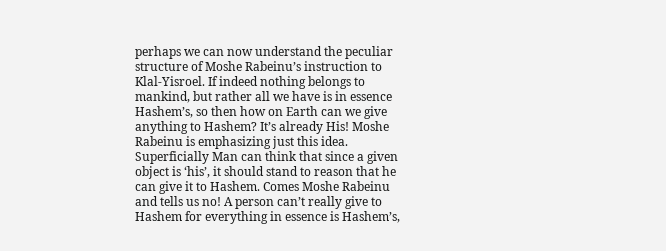perhaps we can now understand the peculiar structure of Moshe Rabeinu’s instruction to Klal-Yisroel. If indeed nothing belongs to mankind, but rather all we have is in essence Hashem’s, so then how on Earth can we give anything to Hashem? It’s already His! Moshe Rabeinu is emphasizing just this idea. Superficially Man can think that since a given object is ‘his’, it should stand to reason that he can give it to Hashem. Comes Moshe Rabeinu and tells us no! A person can’t really give to Hashem for everything in essence is Hashem’s,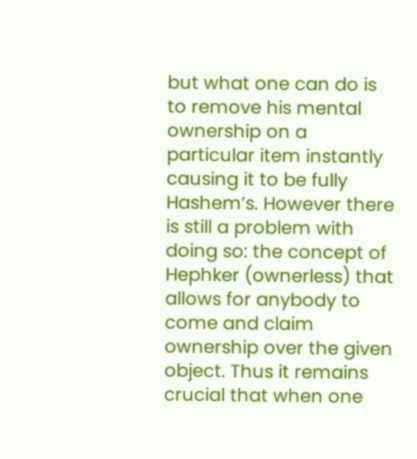but what one can do is to remove his mental ownership on a particular item instantly causing it to be fully Hashem’s. However there is still a problem with doing so: the concept of Hephker (ownerless) that allows for anybody to come and claim ownership over the given object. Thus it remains crucial that when one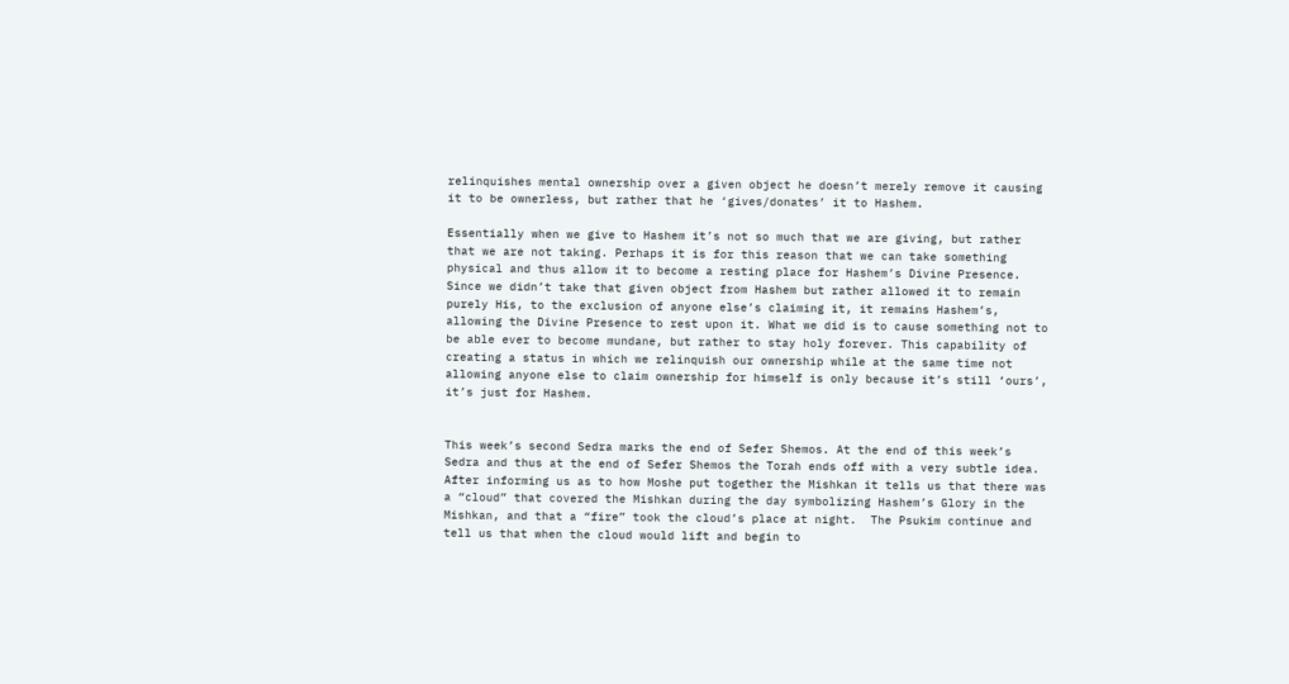relinquishes mental ownership over a given object he doesn’t merely remove it causing it to be ownerless, but rather that he ‘gives/donates’ it to Hashem.

Essentially when we give to Hashem it’s not so much that we are giving, but rather that we are not taking. Perhaps it is for this reason that we can take something physical and thus allow it to become a resting place for Hashem’s Divine Presence. Since we didn’t take that given object from Hashem but rather allowed it to remain purely His, to the exclusion of anyone else’s claiming it, it remains Hashem’s, allowing the Divine Presence to rest upon it. What we did is to cause something not to be able ever to become mundane, but rather to stay holy forever. This capability of creating a status in which we relinquish our ownership while at the same time not allowing anyone else to claim ownership for himself is only because it’s still ‘ours’, it’s just for Hashem.


This week’s second Sedra marks the end of Sefer Shemos. At the end of this week’s Sedra and thus at the end of Sefer Shemos the Torah ends off with a very subtle idea. After informing us as to how Moshe put together the Mishkan it tells us that there was a “cloud” that covered the Mishkan during the day symbolizing Hashem’s Glory in the Mishkan, and that a “fire” took the cloud’s place at night.  The Psukim continue and tell us that when the cloud would lift and begin to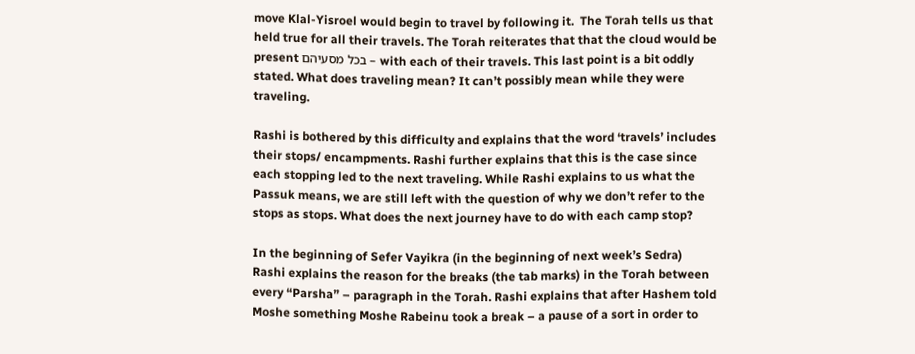move Klal-Yisroel would begin to travel by following it.  The Torah tells us that held true for all their travels. The Torah reiterates that that the cloud would be present בכל מסעיהם – with each of their travels. This last point is a bit oddly stated. What does traveling mean? It can’t possibly mean while they were traveling.

Rashi is bothered by this difficulty and explains that the word ‘travels’ includes their stops/ encampments. Rashi further explains that this is the case since each stopping led to the next traveling. While Rashi explains to us what the Passuk means, we are still left with the question of why we don’t refer to the stops as stops. What does the next journey have to do with each camp stop?

In the beginning of Sefer Vayikra (in the beginning of next week’s Sedra) Rashi explains the reason for the breaks (the tab marks) in the Torah between every “Parsha” – paragraph in the Torah. Rashi explains that after Hashem told Moshe something Moshe Rabeinu took a break – a pause of a sort in order to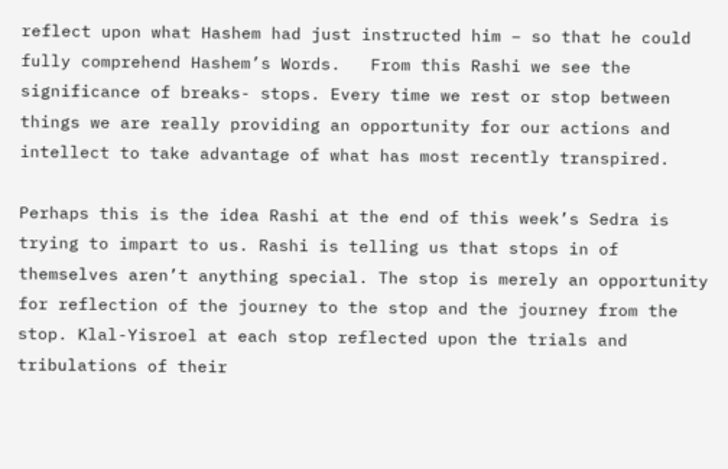reflect upon what Hashem had just instructed him – so that he could fully comprehend Hashem’s Words.   From this Rashi we see the significance of breaks- stops. Every time we rest or stop between things we are really providing an opportunity for our actions and intellect to take advantage of what has most recently transpired.

Perhaps this is the idea Rashi at the end of this week’s Sedra is trying to impart to us. Rashi is telling us that stops in of themselves aren’t anything special. The stop is merely an opportunity for reflection of the journey to the stop and the journey from the stop. Klal-Yisroel at each stop reflected upon the trials and tribulations of their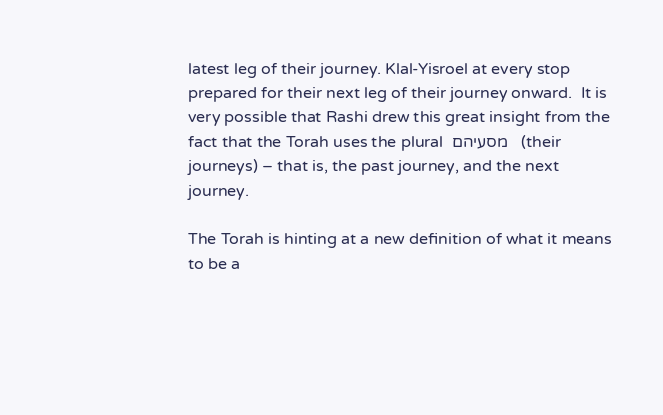latest leg of their journey. Klal-Yisroel at every stop prepared for their next leg of their journey onward.  It is very possible that Rashi drew this great insight from the fact that the Torah uses the plural  מסעיהם   (their journeys) – that is, the past journey, and the next journey.

The Torah is hinting at a new definition of what it means to be a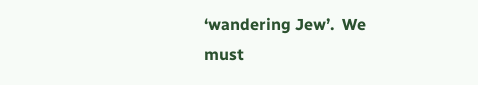‘wandering Jew’.  We must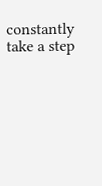constantly take a step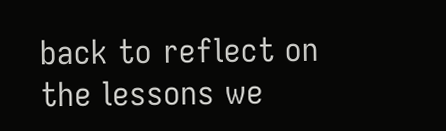back to reflect on the lessons we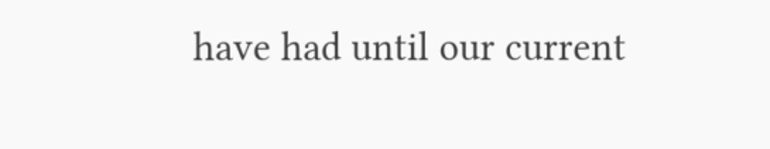have had until our current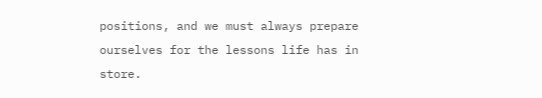positions, and we must always prepare ourselves for the lessons life has in store.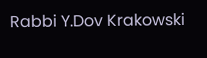Rabbi Y.Dov Krakowski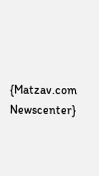{Matzav.com Newscenter}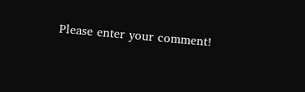Please enter your comment!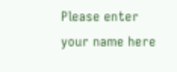Please enter your name here